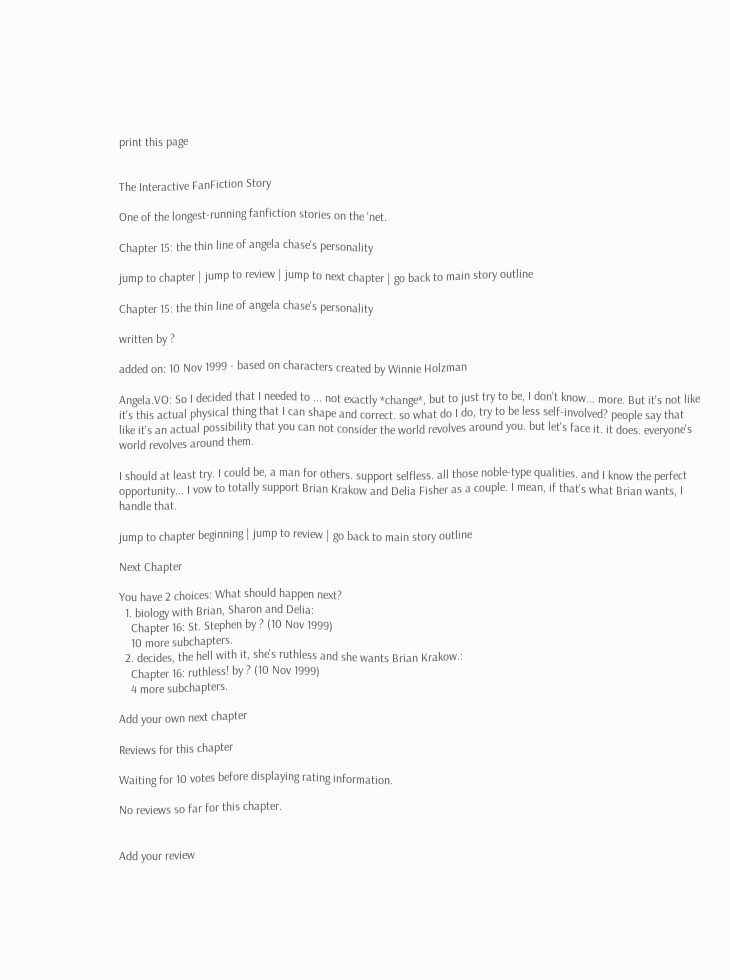print this page


The Interactive FanFiction Story

One of the longest-running fanfiction stories on the 'net.

Chapter 15: the thin line of angela chase's personality

jump to chapter | jump to review | jump to next chapter | go back to main story outline

Chapter 15: the thin line of angela chase's personality

written by ?

added on: 10 Nov 1999 - based on characters created by Winnie Holzman

Angela.VO: So I decided that I needed to ... not exactly *change*, but to just try to be, I don't know... more. But it's not like it's this actual physical thing that I can shape and correct. so what do I do, try to be less self-involved? people say that like it's an actual possibility that you can not consider the world revolves around you. but let's face it. it does. everyone's world revolves around them.

I should at least try. I could be, a man for others. support selfless. all those noble-type qualities. and I know the perfect opportunity... I vow to totally support Brian Krakow and Delia Fisher as a couple. I mean, if that's what Brian wants, I handle that.

jump to chapter beginning | jump to review | go back to main story outline

Next Chapter

You have 2 choices: What should happen next?
  1. biology with Brian, Sharon and Delia:
    Chapter 16: St. Stephen by ? (10 Nov 1999)
    10 more subchapters.
  2. decides, the hell with it, she's ruthless and she wants Brian Krakow.:
    Chapter 16: ruthless! by ? (10 Nov 1999)
    4 more subchapters.

Add your own next chapter

Reviews for this chapter

Waiting for 10 votes before displaying rating information.

No reviews so far for this chapter.


Add your review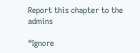Report this chapter to the admins

“Ignore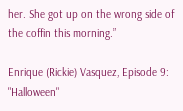her. She got up on the wrong side of the coffin this morning.”

Enrique (Rickie) Vasquez, Episode 9: "Halloween"